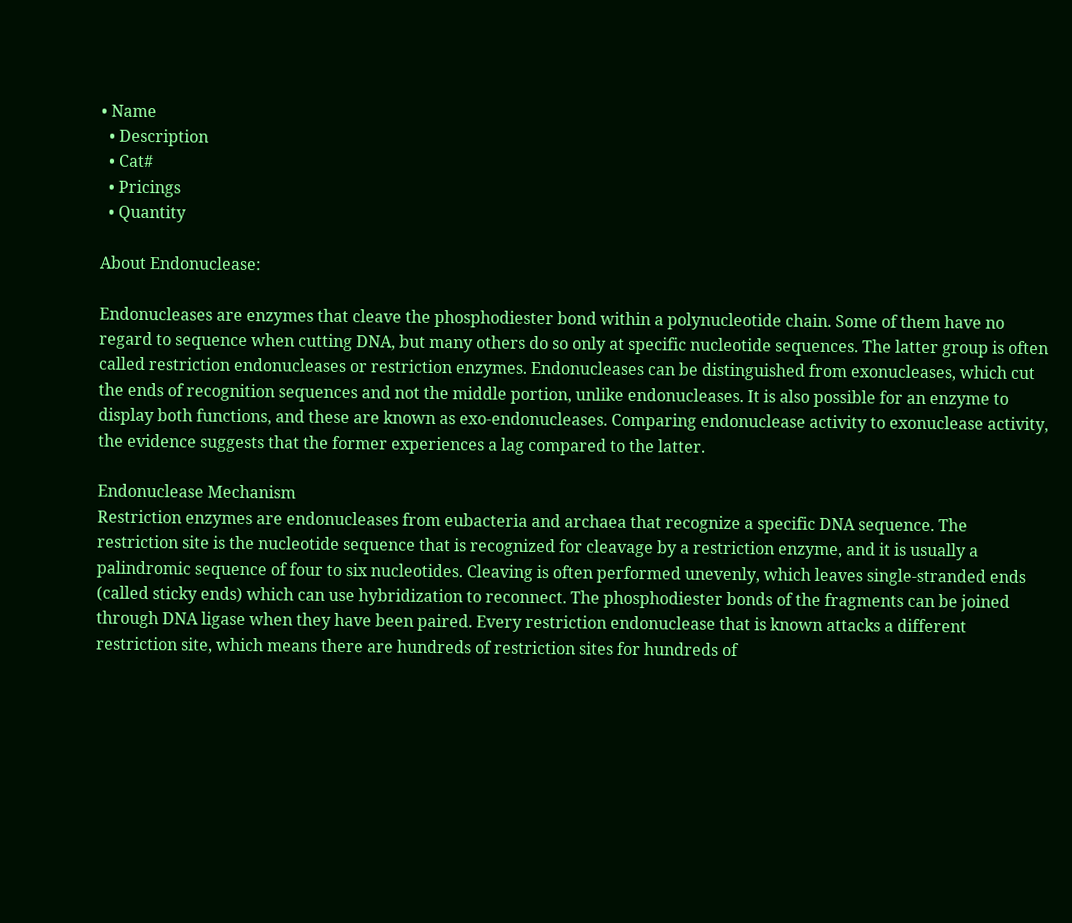• Name
  • Description
  • Cat#
  • Pricings
  • Quantity

About Endonuclease:

Endonucleases are enzymes that cleave the phosphodiester bond within a polynucleotide chain. Some of them have no regard to sequence when cutting DNA, but many others do so only at specific nucleotide sequences. The latter group is often called restriction endonucleases or restriction enzymes. Endonucleases can be distinguished from exonucleases, which cut the ends of recognition sequences and not the middle portion, unlike endonucleases. It is also possible for an enzyme to display both functions, and these are known as exo-endonucleases. Comparing endonuclease activity to exonuclease activity, the evidence suggests that the former experiences a lag compared to the latter.

Endonuclease Mechanism
Restriction enzymes are endonucleases from eubacteria and archaea that recognize a specific DNA sequence. The restriction site is the nucleotide sequence that is recognized for cleavage by a restriction enzyme, and it is usually a palindromic sequence of four to six nucleotides. Cleaving is often performed unevenly, which leaves single-stranded ends (called sticky ends) which can use hybridization to reconnect. The phosphodiester bonds of the fragments can be joined through DNA ligase when they have been paired. Every restriction endonuclease that is known attacks a different restriction site, which means there are hundreds of restriction sites for hundreds of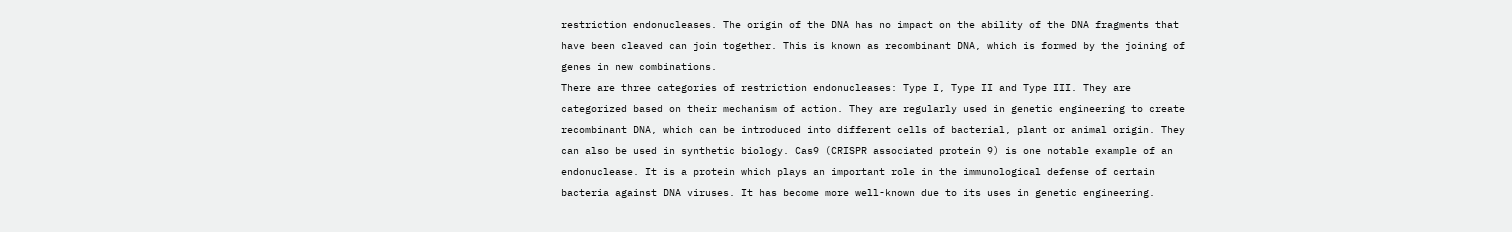restriction endonucleases. The origin of the DNA has no impact on the ability of the DNA fragments that have been cleaved can join together. This is known as recombinant DNA, which is formed by the joining of genes in new combinations.
There are three categories of restriction endonucleases: Type I, Type II and Type III. They are categorized based on their mechanism of action. They are regularly used in genetic engineering to create recombinant DNA, which can be introduced into different cells of bacterial, plant or animal origin. They can also be used in synthetic biology. Cas9 (CRISPR associated protein 9) is one notable example of an endonuclease. It is a protein which plays an important role in the immunological defense of certain bacteria against DNA viruses. It has become more well-known due to its uses in genetic engineering.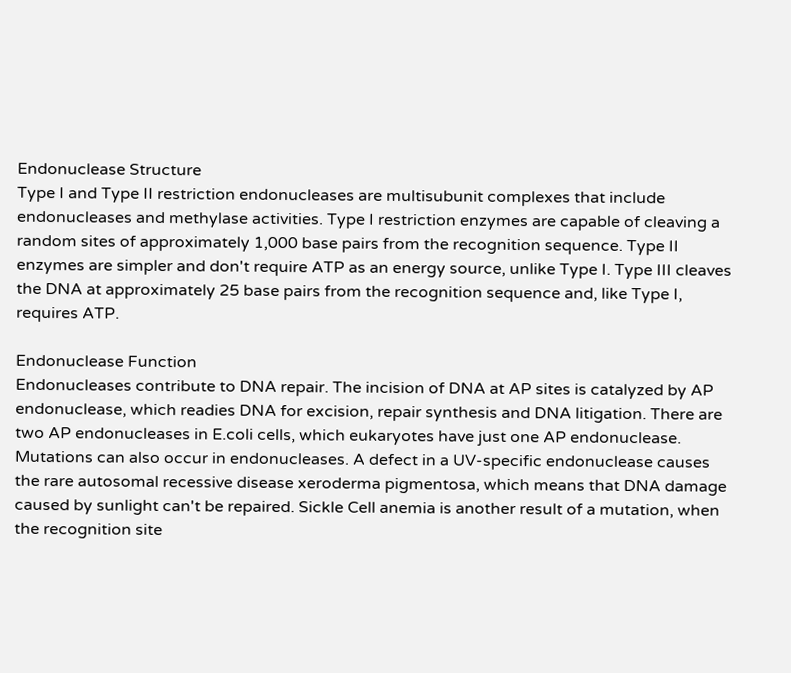Endonuclease Structure
Type I and Type II restriction endonucleases are multisubunit complexes that include endonucleases and methylase activities. Type I restriction enzymes are capable of cleaving a random sites of approximately 1,000 base pairs from the recognition sequence. Type II enzymes are simpler and don't require ATP as an energy source, unlike Type I. Type III cleaves the DNA at approximately 25 base pairs from the recognition sequence and, like Type I, requires ATP.

Endonuclease Function
Endonucleases contribute to DNA repair. The incision of DNA at AP sites is catalyzed by AP endonuclease, which readies DNA for excision, repair synthesis and DNA litigation. There are two AP endonucleases in E.coli cells, which eukaryotes have just one AP endonuclease. Mutations can also occur in endonucleases. A defect in a UV-specific endonuclease causes the rare autosomal recessive disease xeroderma pigmentosa, which means that DNA damage caused by sunlight can't be repaired. Sickle Cell anemia is another result of a mutation, when the recognition site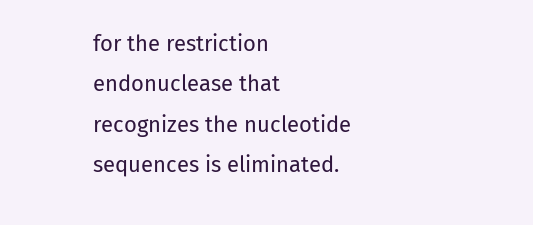for the restriction endonuclease that recognizes the nucleotide sequences is eliminated.